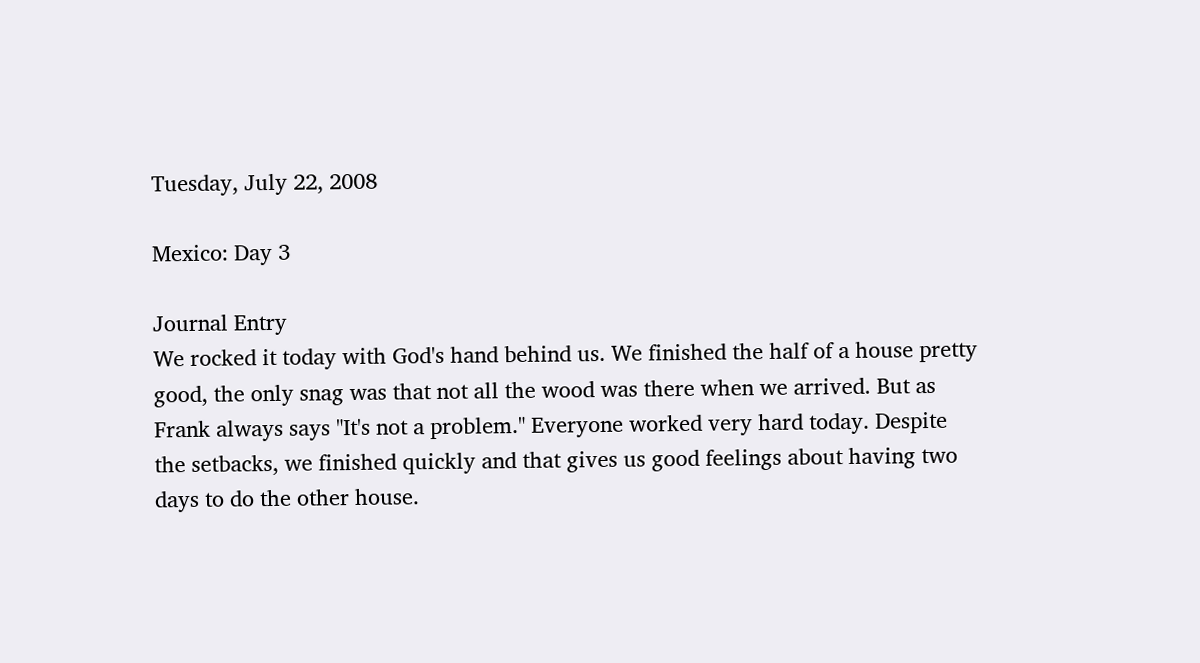Tuesday, July 22, 2008

Mexico: Day 3

Journal Entry
We rocked it today with God's hand behind us. We finished the half of a house pretty good, the only snag was that not all the wood was there when we arrived. But as Frank always says "It's not a problem." Everyone worked very hard today. Despite the setbacks, we finished quickly and that gives us good feelings about having two days to do the other house.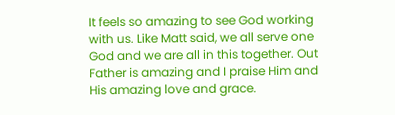It feels so amazing to see God working with us. Like Matt said, we all serve one God and we are all in this together. Out Father is amazing and I praise Him and His amazing love and grace.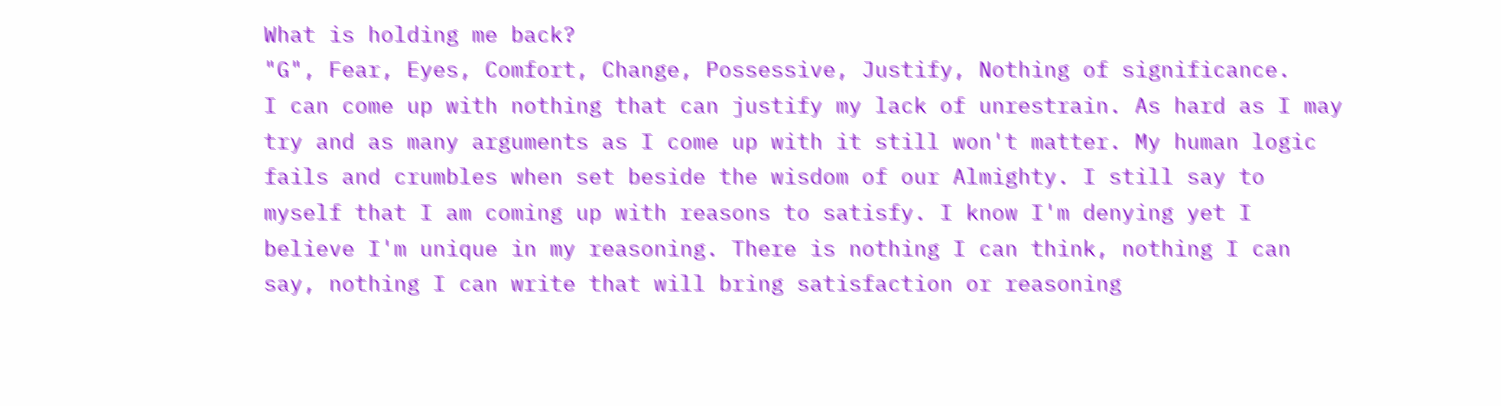What is holding me back?
"G", Fear, Eyes, Comfort, Change, Possessive, Justify, Nothing of significance.
I can come up with nothing that can justify my lack of unrestrain. As hard as I may try and as many arguments as I come up with it still won't matter. My human logic fails and crumbles when set beside the wisdom of our Almighty. I still say to myself that I am coming up with reasons to satisfy. I know I'm denying yet I believe I'm unique in my reasoning. There is nothing I can think, nothing I can say, nothing I can write that will bring satisfaction or reasoning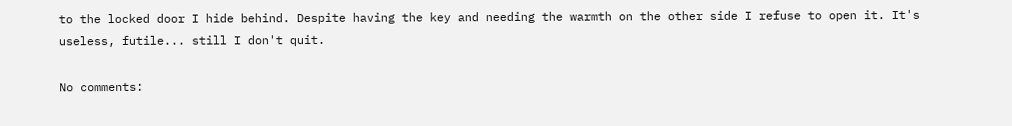to the locked door I hide behind. Despite having the key and needing the warmth on the other side I refuse to open it. It's useless, futile... still I don't quit.

No comments: